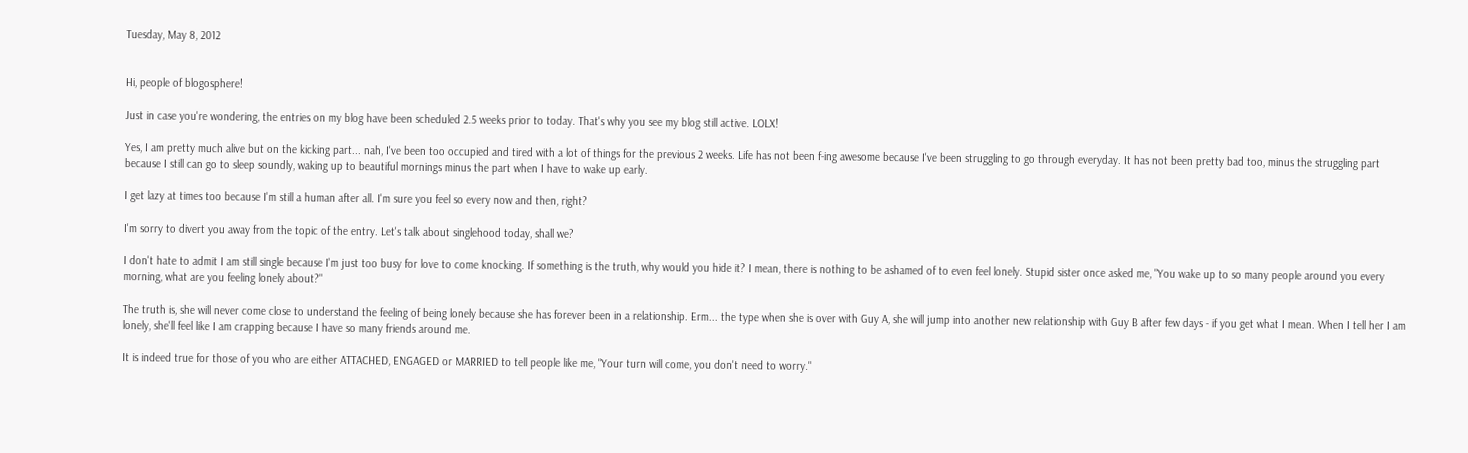Tuesday, May 8, 2012


Hi, people of blogosphere!

Just in case you're wondering, the entries on my blog have been scheduled 2.5 weeks prior to today. That's why you see my blog still active. LOLX!

Yes, I am pretty much alive but on the kicking part... nah, I've been too occupied and tired with a lot of things for the previous 2 weeks. Life has not been f-ing awesome because I've been struggling to go through everyday. It has not been pretty bad too, minus the struggling part because I still can go to sleep soundly, waking up to beautiful mornings minus the part when I have to wake up early.

I get lazy at times too because I'm still a human after all. I'm sure you feel so every now and then, right?

I'm sorry to divert you away from the topic of the entry. Let's talk about singlehood today, shall we?

I don't hate to admit I am still single because I'm just too busy for love to come knocking. If something is the truth, why would you hide it? I mean, there is nothing to be ashamed of to even feel lonely. Stupid sister once asked me, "You wake up to so many people around you every morning, what are you feeling lonely about?"

The truth is, she will never come close to understand the feeling of being lonely because she has forever been in a relationship. Erm... the type when she is over with Guy A, she will jump into another new relationship with Guy B after few days - if you get what I mean. When I tell her I am lonely, she'll feel like I am crapping because I have so many friends around me.

It is indeed true for those of you who are either ATTACHED, ENGAGED or MARRIED to tell people like me, "Your turn will come, you don't need to worry."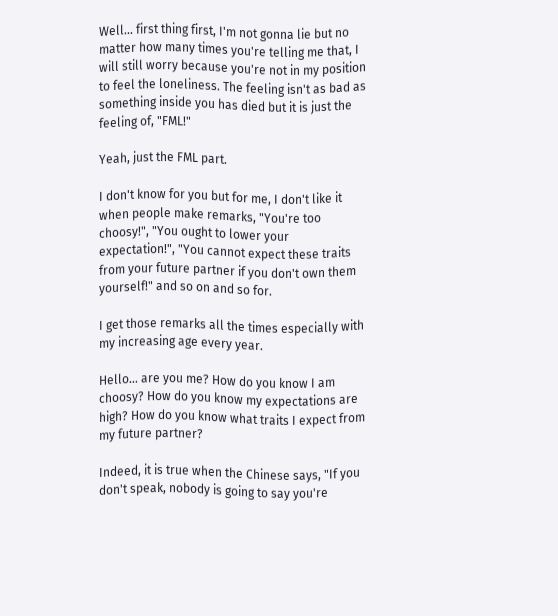Well... first thing first, I'm not gonna lie but no matter how many times you're telling me that, I will still worry because you're not in my position to feel the loneliness. The feeling isn't as bad as something inside you has died but it is just the feeling of, "FML!"

Yeah, just the FML part.

I don't know for you but for me, I don't like it when people make remarks, "You're too choosy!", "You ought to lower your expectation!", "You cannot expect these traits from your future partner if you don't own them yourself!" and so on and so for.

I get those remarks all the times especially with my increasing age every year.

Hello... are you me? How do you know I am choosy? How do you know my expectations are high? How do you know what traits I expect from my future partner?

Indeed, it is true when the Chinese says, "If you don't speak, nobody is going to say you're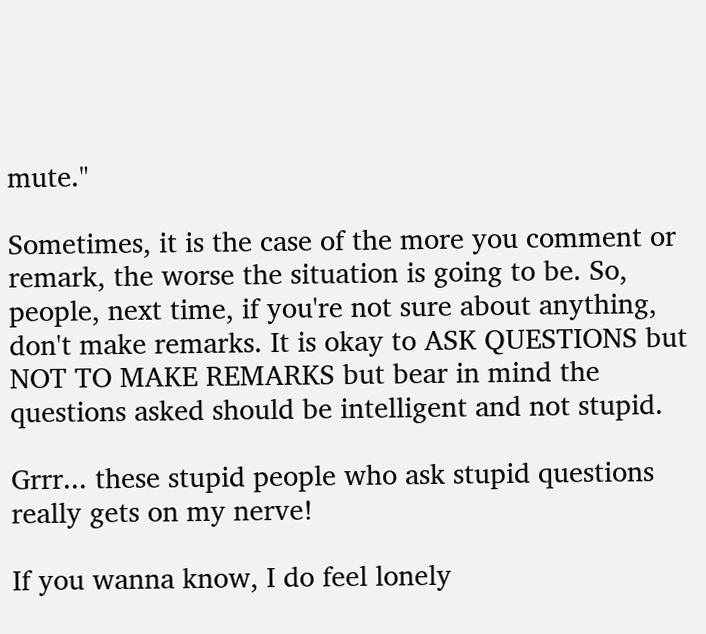mute."

Sometimes, it is the case of the more you comment or remark, the worse the situation is going to be. So, people, next time, if you're not sure about anything, don't make remarks. It is okay to ASK QUESTIONS but NOT TO MAKE REMARKS but bear in mind the questions asked should be intelligent and not stupid.

Grrr... these stupid people who ask stupid questions really gets on my nerve!

If you wanna know, I do feel lonely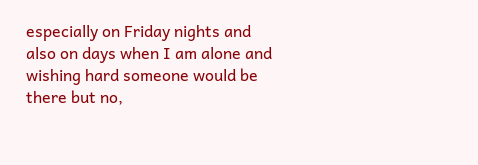especially on Friday nights and also on days when I am alone and wishing hard someone would be there but no,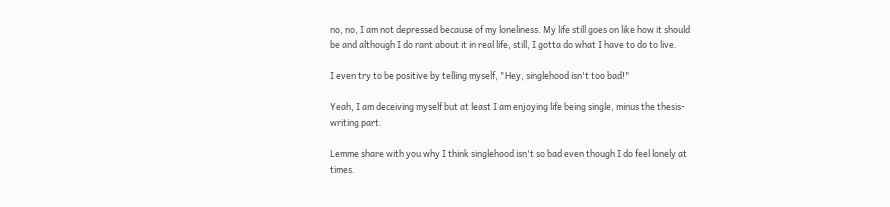no, no, I am not depressed because of my loneliness. My life still goes on like how it should be and although I do rant about it in real life, still, I gotta do what I have to do to live.

I even try to be positive by telling myself, "Hey, singlehood isn't too bad!"

Yeah, I am deceiving myself but at least I am enjoying life being single, minus the thesis-writing part.

Lemme share with you why I think singlehood isn't so bad even though I do feel lonely at times.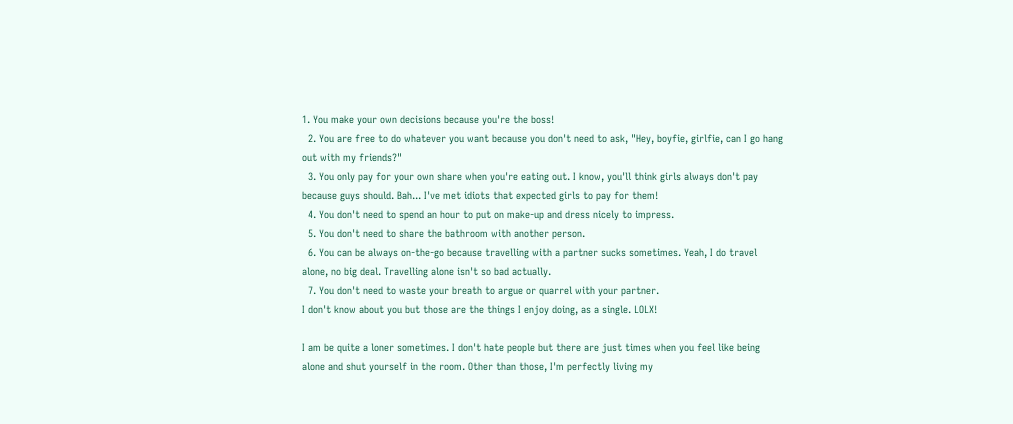1. You make your own decisions because you're the boss!
  2. You are free to do whatever you want because you don't need to ask, "Hey, boyfie, girlfie, can I go hang out with my friends?"
  3. You only pay for your own share when you're eating out. I know, you'll think girls always don't pay because guys should. Bah... I've met idiots that expected girls to pay for them!
  4. You don't need to spend an hour to put on make-up and dress nicely to impress.
  5. You don't need to share the bathroom with another person.
  6. You can be always on-the-go because travelling with a partner sucks sometimes. Yeah, I do travel alone, no big deal. Travelling alone isn't so bad actually.
  7. You don't need to waste your breath to argue or quarrel with your partner.
I don't know about you but those are the things I enjoy doing, as a single. LOLX!

I am be quite a loner sometimes. I don't hate people but there are just times when you feel like being alone and shut yourself in the room. Other than those, I'm perfectly living my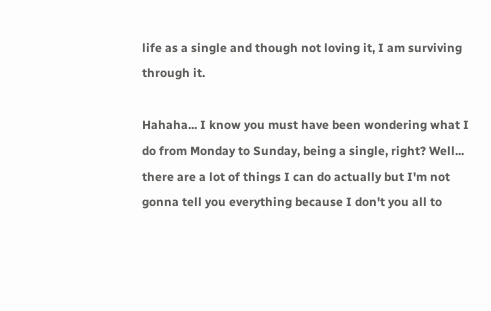life as a single and though not loving it, I am surviving through it.

Hahaha... I know you must have been wondering what I do from Monday to Sunday, being a single, right? Well... there are a lot of things I can do actually but I'm not gonna tell you everything because I don't you all to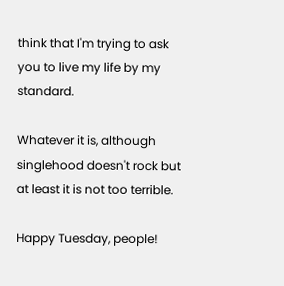think that I'm trying to ask you to live my life by my standard.

Whatever it is, although singlehood doesn't rock but at least it is not too terrible.

Happy Tuesday, people!